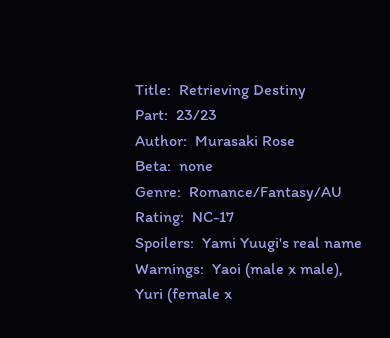Title:  Retrieving Destiny
Part:  23/23
Author:  Murasaki Rose
Beta:  none
Genre:  Romance/Fantasy/AU
Rating:  NC-17
Spoilers:  Yami Yuugi's real name
Warnings:  Yaoi (male x male), Yuri (female x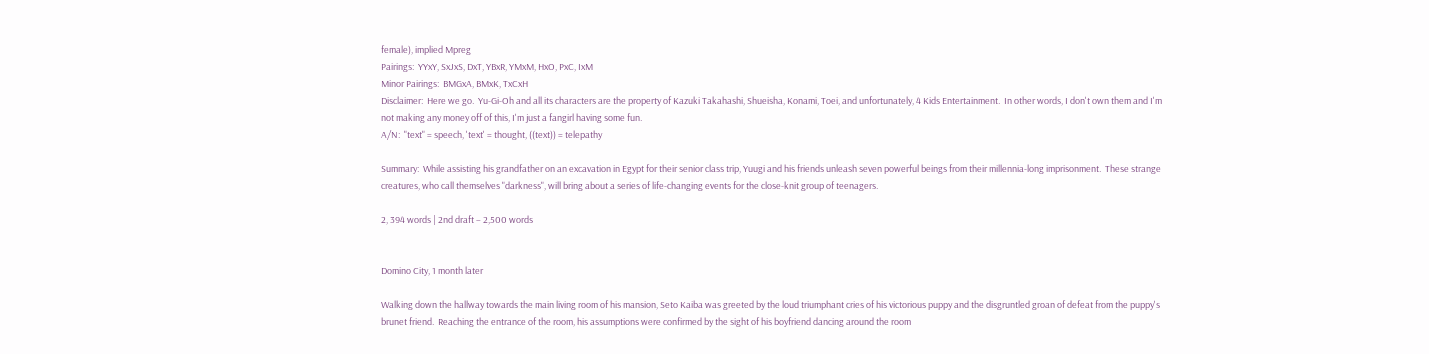female), implied Mpreg
Pairings:  YYxY, SxJxS, DxT, YBxR, YMxM, HxO, PxC, IxM
Minor Pairings:  BMGxA, BMxK, TxCxH
Disclaimer:  Here we go.  Yu-Gi-Oh and all its characters are the property of Kazuki Takahashi, Shueisha, Konami, Toei, and unfortunately, 4 Kids Entertainment.  In other words, I don't own them and I'm not making any money off of this, I'm just a fangirl having some fun.
A/N:  "text" = speech, 'text' = thought, ((text)) = telepathy

Summary:  While assisting his grandfather on an excavation in Egypt for their senior class trip, Yuugi and his friends unleash seven powerful beings from their millennia-long imprisonment.  These strange creatures, who call themselves "darkness", will bring about a series of life-changing events for the close-knit group of teenagers.

2, 394 words | 2nd draft – 2,500 words


Domino City, 1 month later

Walking down the hallway towards the main living room of his mansion, Seto Kaiba was greeted by the loud triumphant cries of his victorious puppy and the disgruntled groan of defeat from the puppy's brunet friend.  Reaching the entrance of the room, his assumptions were confirmed by the sight of his boyfriend dancing around the room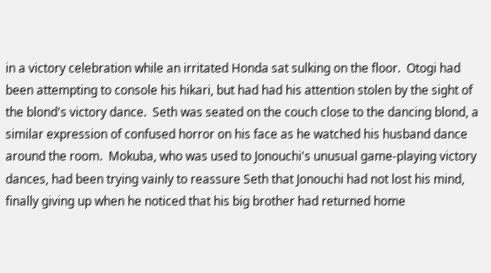in a victory celebration while an irritated Honda sat sulking on the floor.  Otogi had been attempting to console his hikari, but had had his attention stolen by the sight of the blond's victory dance.  Seth was seated on the couch close to the dancing blond, a similar expression of confused horror on his face as he watched his husband dance around the room.  Mokuba, who was used to Jonouchi's unusual game-playing victory dances, had been trying vainly to reassure Seth that Jonouchi had not lost his mind, finally giving up when he noticed that his big brother had returned home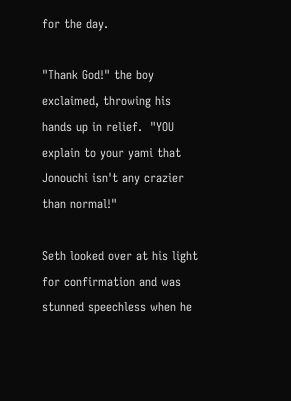for the day.

"Thank God!" the boy exclaimed, throwing his hands up in relief.  "YOU explain to your yami that Jonouchi isn't any crazier than normal!"

Seth looked over at his light for confirmation and was stunned speechless when he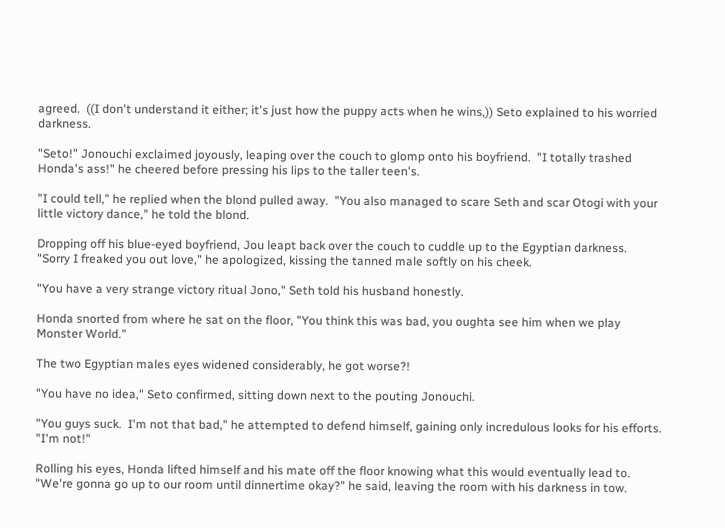agreed.  ((I don't understand it either; it's just how the puppy acts when he wins,)) Seto explained to his worried darkness.

"Seto!" Jonouchi exclaimed joyously, leaping over the couch to glomp onto his boyfriend.  "I totally trashed Honda's ass!" he cheered before pressing his lips to the taller teen's.

"I could tell," he replied when the blond pulled away.  "You also managed to scare Seth and scar Otogi with your little victory dance," he told the blond.

Dropping off his blue-eyed boyfriend, Jou leapt back over the couch to cuddle up to the Egyptian darkness.  "Sorry I freaked you out love," he apologized, kissing the tanned male softly on his cheek.

"You have a very strange victory ritual Jono," Seth told his husband honestly.

Honda snorted from where he sat on the floor, "You think this was bad, you oughta see him when we play Monster World."

The two Egyptian males eyes widened considerably, he got worse?!

"You have no idea," Seto confirmed, sitting down next to the pouting Jonouchi.

"You guys suck.  I'm not that bad," he attempted to defend himself, gaining only incredulous looks for his efforts.  "I'm not!"

Rolling his eyes, Honda lifted himself and his mate off the floor knowing what this would eventually lead to.  "We're gonna go up to our room until dinnertime okay?" he said, leaving the room with his darkness in tow.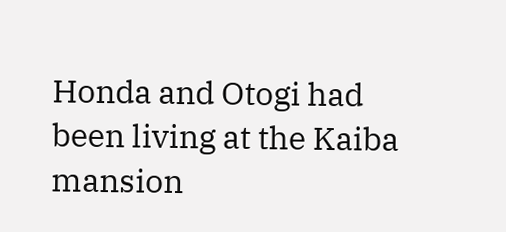Honda and Otogi had been living at the Kaiba mansion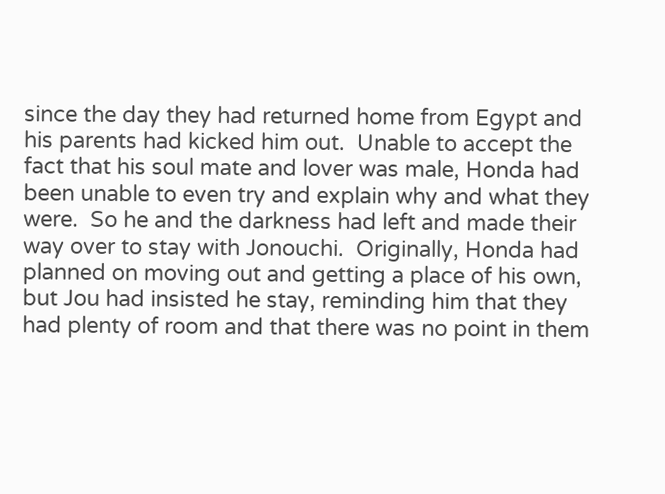since the day they had returned home from Egypt and his parents had kicked him out.  Unable to accept the fact that his soul mate and lover was male, Honda had been unable to even try and explain why and what they were.  So he and the darkness had left and made their way over to stay with Jonouchi.  Originally, Honda had planned on moving out and getting a place of his own, but Jou had insisted he stay, reminding him that they had plenty of room and that there was no point in them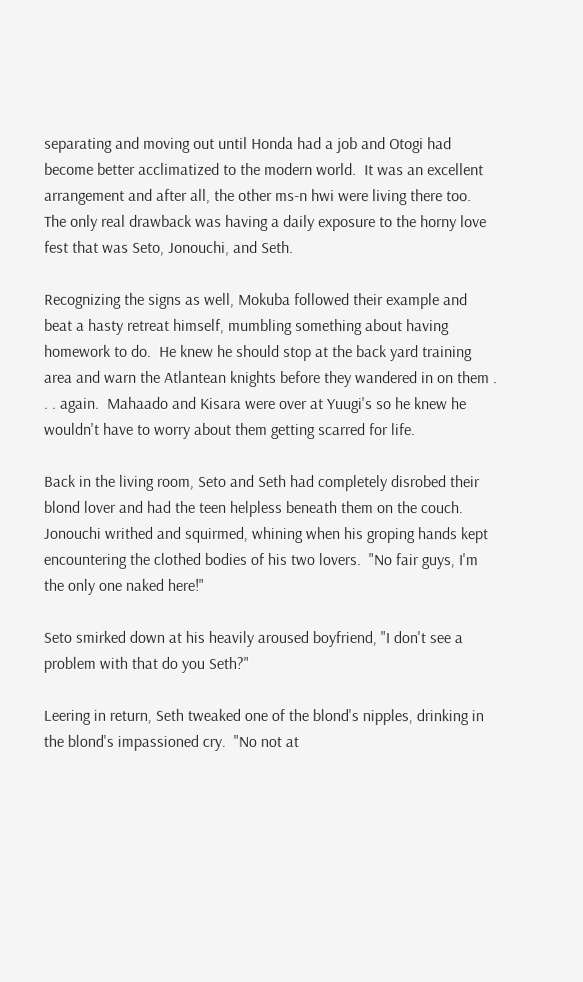separating and moving out until Honda had a job and Otogi had become better acclimatized to the modern world.  It was an excellent arrangement and after all, the other ms-n hwi were living there too.  The only real drawback was having a daily exposure to the horny love fest that was Seto, Jonouchi, and Seth.

Recognizing the signs as well, Mokuba followed their example and beat a hasty retreat himself, mumbling something about having homework to do.  He knew he should stop at the back yard training area and warn the Atlantean knights before they wandered in on them . . . again.  Mahaado and Kisara were over at Yuugi's so he knew he wouldn't have to worry about them getting scarred for life.

Back in the living room, Seto and Seth had completely disrobed their blond lover and had the teen helpless beneath them on the couch.   Jonouchi writhed and squirmed, whining when his groping hands kept encountering the clothed bodies of his two lovers.  "No fair guys, I'm the only one naked here!"

Seto smirked down at his heavily aroused boyfriend, "I don't see a problem with that do you Seth?"

Leering in return, Seth tweaked one of the blond's nipples, drinking in the blond's impassioned cry.  "No not at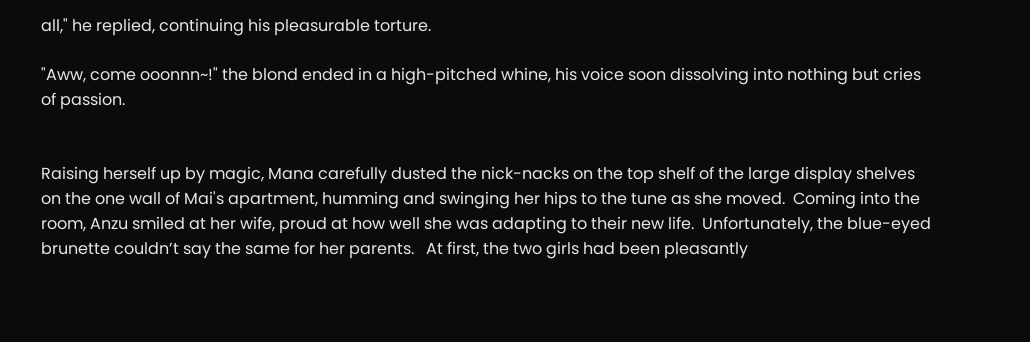all," he replied, continuing his pleasurable torture.

"Aww, come ooonnn~!" the blond ended in a high-pitched whine, his voice soon dissolving into nothing but cries of passion.


Raising herself up by magic, Mana carefully dusted the nick-nacks on the top shelf of the large display shelves on the one wall of Mai's apartment, humming and swinging her hips to the tune as she moved.  Coming into the room, Anzu smiled at her wife, proud at how well she was adapting to their new life.  Unfortunately, the blue-eyed brunette couldn’t say the same for her parents.   At first, the two girls had been pleasantly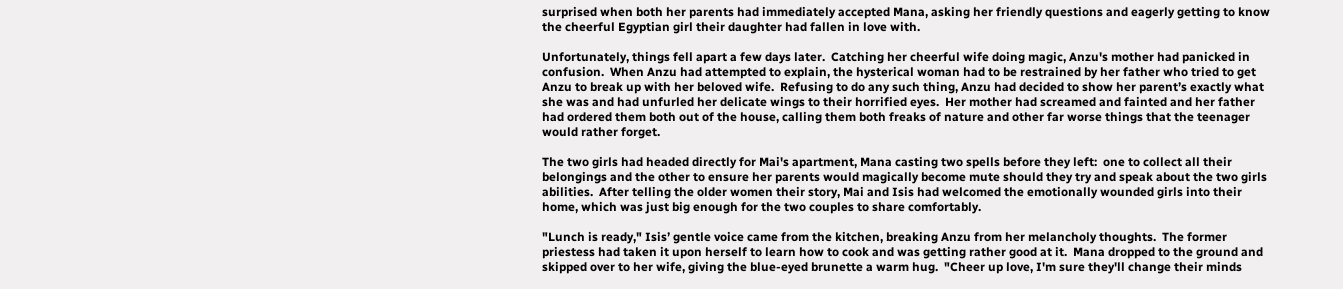surprised when both her parents had immediately accepted Mana, asking her friendly questions and eagerly getting to know the cheerful Egyptian girl their daughter had fallen in love with.

Unfortunately, things fell apart a few days later.  Catching her cheerful wife doing magic, Anzu's mother had panicked in confusion.  When Anzu had attempted to explain, the hysterical woman had to be restrained by her father who tried to get Anzu to break up with her beloved wife.  Refusing to do any such thing, Anzu had decided to show her parent’s exactly what she was and had unfurled her delicate wings to their horrified eyes.  Her mother had screamed and fainted and her father had ordered them both out of the house, calling them both freaks of nature and other far worse things that the teenager would rather forget.

The two girls had headed directly for Mai's apartment, Mana casting two spells before they left:  one to collect all their belongings and the other to ensure her parents would magically become mute should they try and speak about the two girls abilities.  After telling the older women their story, Mai and Isis had welcomed the emotionally wounded girls into their home, which was just big enough for the two couples to share comfortably.

"Lunch is ready," Isis’ gentle voice came from the kitchen, breaking Anzu from her melancholy thoughts.  The former priestess had taken it upon herself to learn how to cook and was getting rather good at it.  Mana dropped to the ground and skipped over to her wife, giving the blue-eyed brunette a warm hug.  "Cheer up love, I'm sure they'll change their minds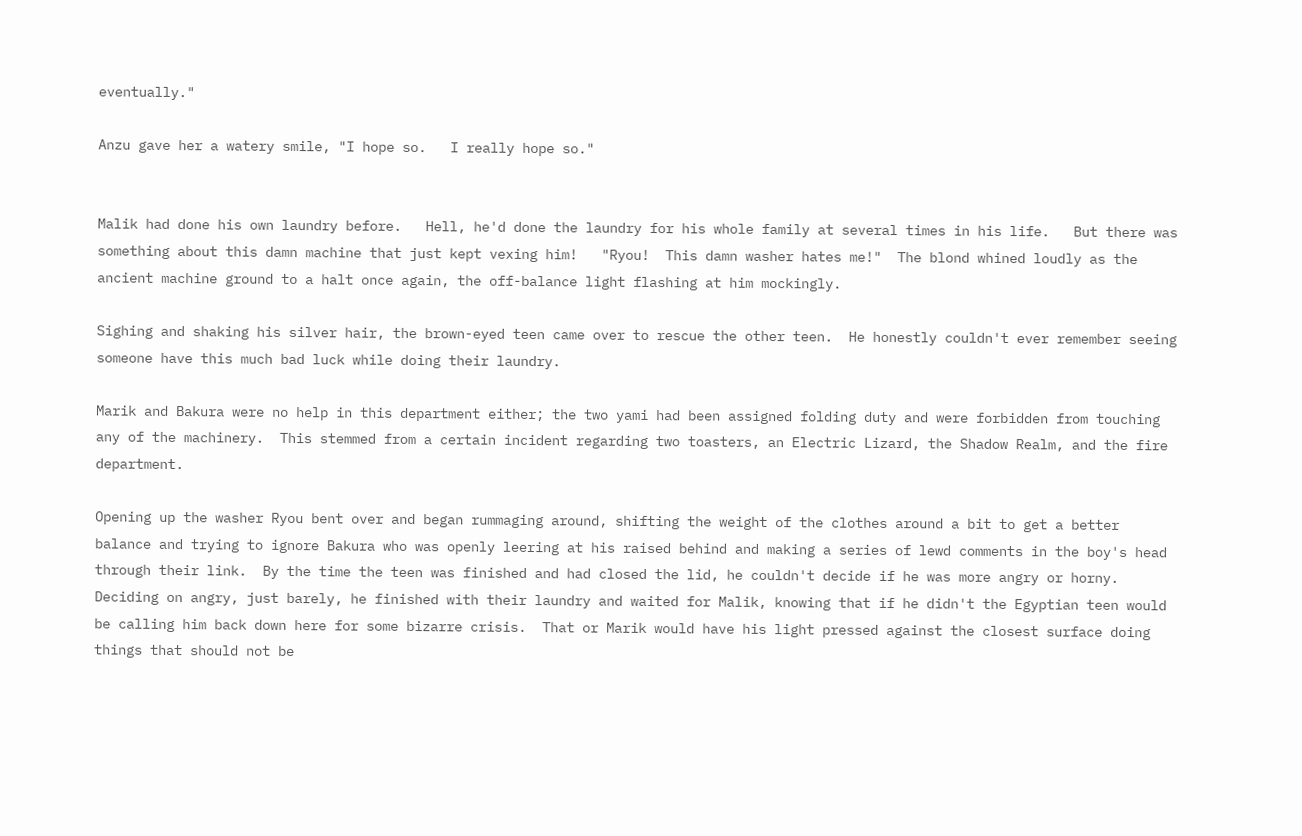eventually."

Anzu gave her a watery smile, "I hope so.   I really hope so."


Malik had done his own laundry before.   Hell, he'd done the laundry for his whole family at several times in his life.   But there was something about this damn machine that just kept vexing him!   "Ryou!  This damn washer hates me!"  The blond whined loudly as the ancient machine ground to a halt once again, the off-balance light flashing at him mockingly.

Sighing and shaking his silver hair, the brown-eyed teen came over to rescue the other teen.  He honestly couldn't ever remember seeing someone have this much bad luck while doing their laundry.

Marik and Bakura were no help in this department either; the two yami had been assigned folding duty and were forbidden from touching any of the machinery.  This stemmed from a certain incident regarding two toasters, an Electric Lizard, the Shadow Realm, and the fire department.

Opening up the washer Ryou bent over and began rummaging around, shifting the weight of the clothes around a bit to get a better balance and trying to ignore Bakura who was openly leering at his raised behind and making a series of lewd comments in the boy's head through their link.  By the time the teen was finished and had closed the lid, he couldn't decide if he was more angry or horny.  Deciding on angry, just barely, he finished with their laundry and waited for Malik, knowing that if he didn't the Egyptian teen would be calling him back down here for some bizarre crisis.  That or Marik would have his light pressed against the closest surface doing things that should not be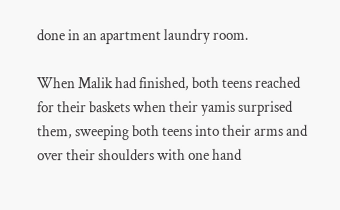done in an apartment laundry room.

When Malik had finished, both teens reached for their baskets when their yamis surprised them, sweeping both teens into their arms and over their shoulders with one hand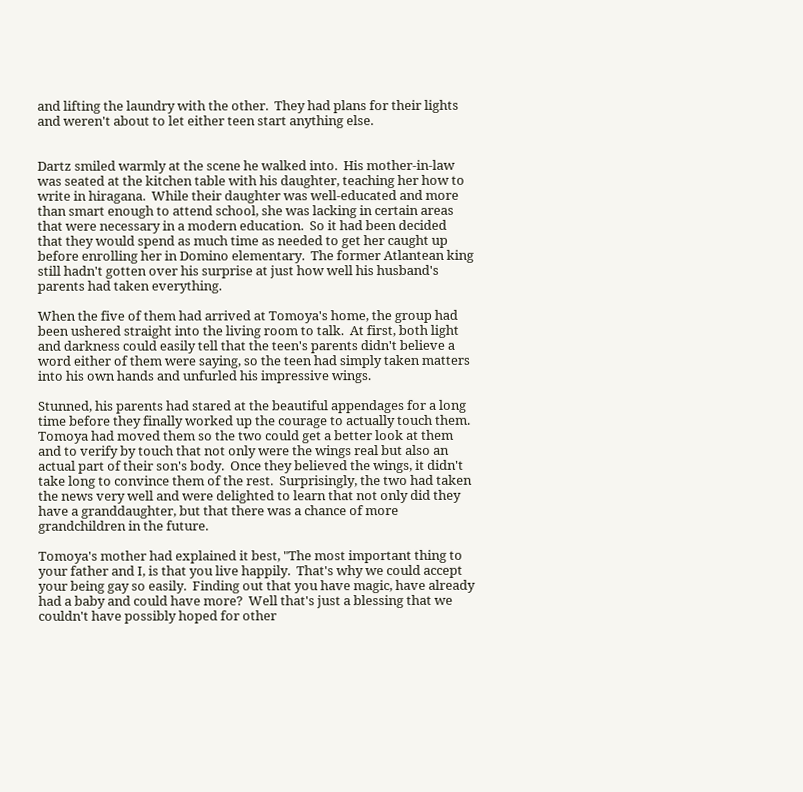and lifting the laundry with the other.  They had plans for their lights and weren't about to let either teen start anything else.


Dartz smiled warmly at the scene he walked into.  His mother-in-law was seated at the kitchen table with his daughter, teaching her how to write in hiragana.  While their daughter was well-educated and more than smart enough to attend school, she was lacking in certain areas that were necessary in a modern education.  So it had been decided that they would spend as much time as needed to get her caught up before enrolling her in Domino elementary.  The former Atlantean king still hadn't gotten over his surprise at just how well his husband's parents had taken everything.

When the five of them had arrived at Tomoya's home, the group had been ushered straight into the living room to talk.  At first, both light and darkness could easily tell that the teen's parents didn't believe a word either of them were saying, so the teen had simply taken matters into his own hands and unfurled his impressive wings.

Stunned, his parents had stared at the beautiful appendages for a long time before they finally worked up the courage to actually touch them.  Tomoya had moved them so the two could get a better look at them and to verify by touch that not only were the wings real but also an actual part of their son's body.  Once they believed the wings, it didn't take long to convince them of the rest.  Surprisingly, the two had taken the news very well and were delighted to learn that not only did they have a granddaughter, but that there was a chance of more grandchildren in the future.

Tomoya's mother had explained it best, "The most important thing to your father and I, is that you live happily.  That's why we could accept your being gay so easily.  Finding out that you have magic, have already had a baby and could have more?  Well that's just a blessing that we couldn't have possibly hoped for other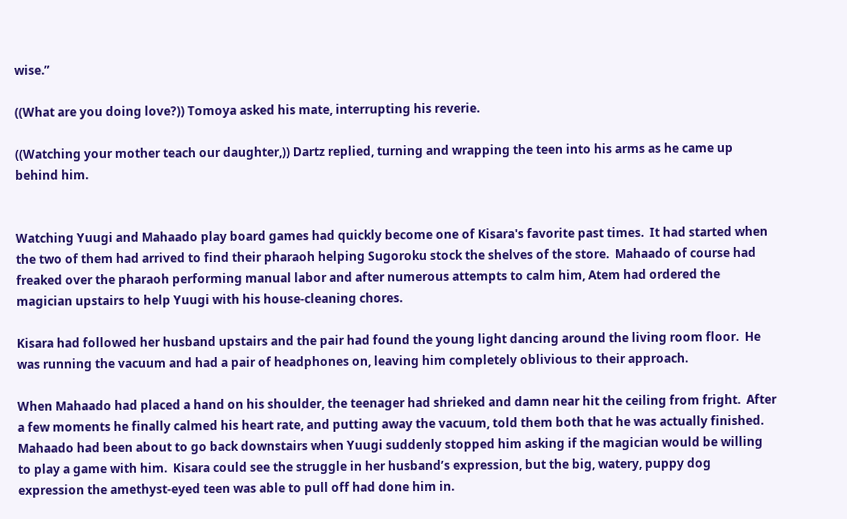wise.”

((What are you doing love?)) Tomoya asked his mate, interrupting his reverie.

((Watching your mother teach our daughter,)) Dartz replied, turning and wrapping the teen into his arms as he came up behind him.


Watching Yuugi and Mahaado play board games had quickly become one of Kisara's favorite past times.  It had started when the two of them had arrived to find their pharaoh helping Sugoroku stock the shelves of the store.  Mahaado of course had freaked over the pharaoh performing manual labor and after numerous attempts to calm him, Atem had ordered the magician upstairs to help Yuugi with his house-cleaning chores.

Kisara had followed her husband upstairs and the pair had found the young light dancing around the living room floor.  He was running the vacuum and had a pair of headphones on, leaving him completely oblivious to their approach.

When Mahaado had placed a hand on his shoulder, the teenager had shrieked and damn near hit the ceiling from fright.  After a few moments he finally calmed his heart rate, and putting away the vacuum, told them both that he was actually finished.  Mahaado had been about to go back downstairs when Yuugi suddenly stopped him asking if the magician would be willing to play a game with him.  Kisara could see the struggle in her husband’s expression, but the big, watery, puppy dog expression the amethyst-eyed teen was able to pull off had done him in.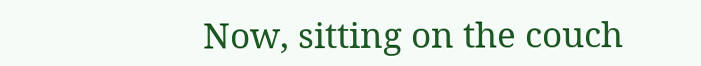Now, sitting on the couch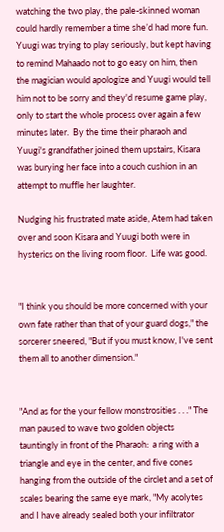watching the two play, the pale-skinned woman could hardly remember a time she’d had more fun.  Yuugi was trying to play seriously, but kept having to remind Mahaado not to go easy on him, then the magician would apologize and Yuugi would tell him not to be sorry and they'd resume game play, only to start the whole process over again a few minutes later.  By the time their pharaoh and Yuugi's grandfather joined them upstairs, Kisara was burying her face into a couch cushion in an attempt to muffle her laughter.

Nudging his frustrated mate aside, Atem had taken over and soon Kisara and Yuugi both were in hysterics on the living room floor.  Life was good.


"I think you should be more concerned with your own fate rather than that of your guard dogs," the sorcerer sneered, "But if you must know, I've sent them all to another dimension."


"And as for the your fellow monstrosities . . ." The man paused to wave two golden objects tauntingly in front of the Pharaoh:  a ring with a triangle and eye in the center, and five cones hanging from the outside of the circlet and a set of scales bearing the same eye mark, "My acolytes and I have already sealed both your infiltrator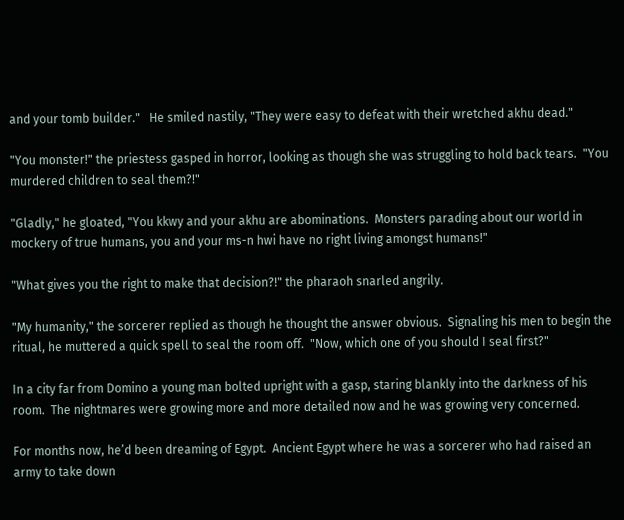and your tomb builder."   He smiled nastily, "They were easy to defeat with their wretched akhu dead."

"You monster!" the priestess gasped in horror, looking as though she was struggling to hold back tears.  "You murdered children to seal them?!"

"Gladly," he gloated, "You kkwy and your akhu are abominations.  Monsters parading about our world in mockery of true humans, you and your ms-n hwi have no right living amongst humans!"

"What gives you the right to make that decision?!" the pharaoh snarled angrily.

"My humanity," the sorcerer replied as though he thought the answer obvious.  Signaling his men to begin the ritual, he muttered a quick spell to seal the room off.  "Now, which one of you should I seal first?"

In a city far from Domino a young man bolted upright with a gasp, staring blankly into the darkness of his room.  The nightmares were growing more and more detailed now and he was growing very concerned.

For months now, he’d been dreaming of Egypt.  Ancient Egypt where he was a sorcerer who had raised an army to take down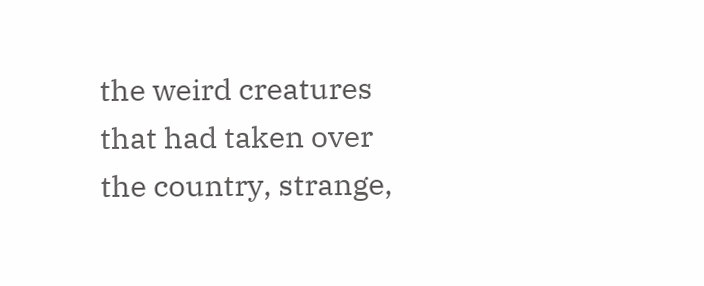the weird creatures that had taken over the country, strange,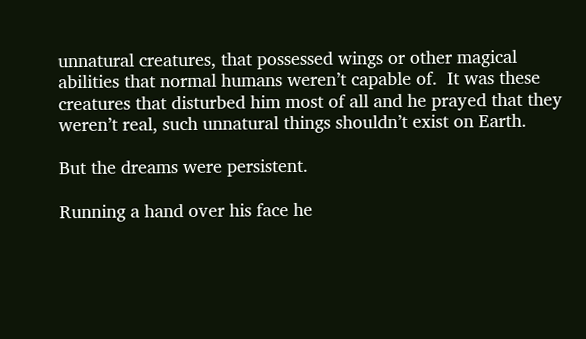unnatural creatures, that possessed wings or other magical abilities that normal humans weren’t capable of.  It was these creatures that disturbed him most of all and he prayed that they weren’t real, such unnatural things shouldn’t exist on Earth.

But the dreams were persistent.

Running a hand over his face he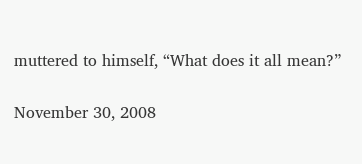muttered to himself, “What does it all mean?”


November 30, 2008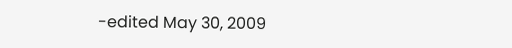-edited May 30, 2009